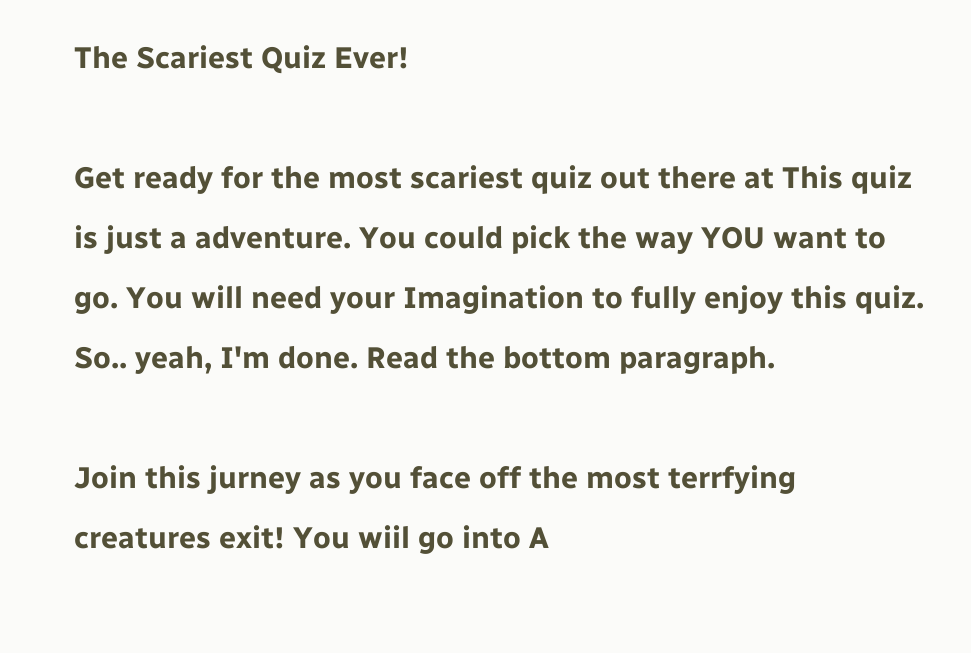The Scariest Quiz Ever!

Get ready for the most scariest quiz out there at This quiz is just a adventure. You could pick the way YOU want to go. You will need your Imagination to fully enjoy this quiz. So.. yeah, I'm done. Read the bottom paragraph.

Join this jurney as you face off the most terrfying creatures exit! You wiil go into A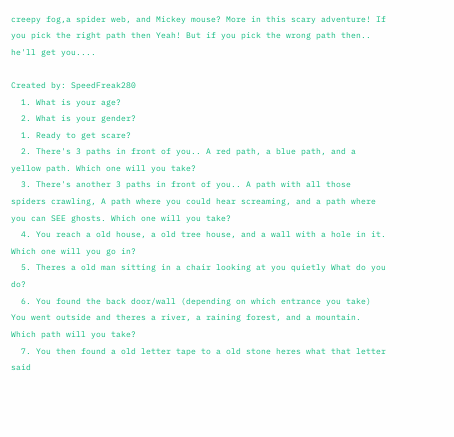creepy fog,a spider web, and Mickey mouse? More in this scary adventure! If you pick the right path then Yeah! But if you pick the wrong path then.. he'll get you....

Created by: SpeedFreak280
  1. What is your age?
  2. What is your gender?
  1. Ready to get scare?
  2. There's 3 paths in front of you.. A red path, a blue path, and a yellow path. Which one will you take?
  3. There's another 3 paths in front of you.. A path with all those spiders crawling, A path where you could hear screaming, and a path where you can SEE ghosts. Which one will you take?
  4. You reach a old house, a old tree house, and a wall with a hole in it. Which one will you go in?
  5. Theres a old man sitting in a chair looking at you quietly What do you do?
  6. You found the back door/wall (depending on which entrance you take) You went outside and theres a river, a raining forest, and a mountain. Which path will you take?
  7. You then found a old letter tape to a old stone heres what that letter said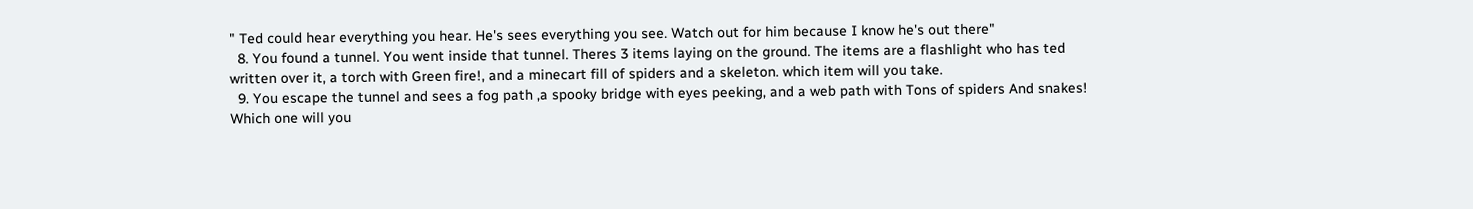" Ted could hear everything you hear. He's sees everything you see. Watch out for him because I know he's out there"
  8. You found a tunnel. You went inside that tunnel. Theres 3 items laying on the ground. The items are a flashlight who has ted written over it, a torch with Green fire!, and a minecart fill of spiders and a skeleton. which item will you take.
  9. You escape the tunnel and sees a fog path ,a spooky bridge with eyes peeking, and a web path with Tons of spiders And snakes! Which one will you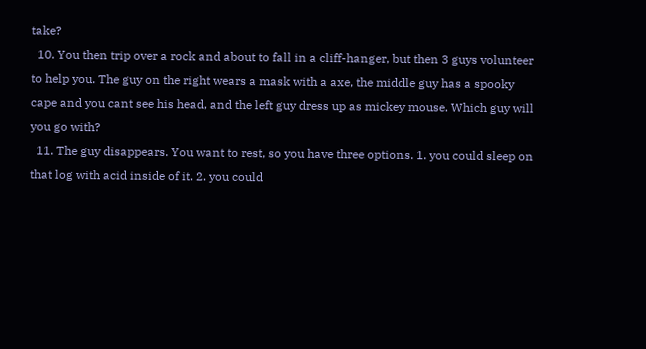take?
  10. You then trip over a rock and about to fall in a cliff-hanger, but then 3 guys volunteer to help you. The guy on the right wears a mask with a axe, the middle guy has a spooky cape and you cant see his head, and the left guy dress up as mickey mouse. Which guy will you go with?
  11. The guy disappears. You want to rest, so you have three options. 1. you could sleep on that log with acid inside of it. 2. you could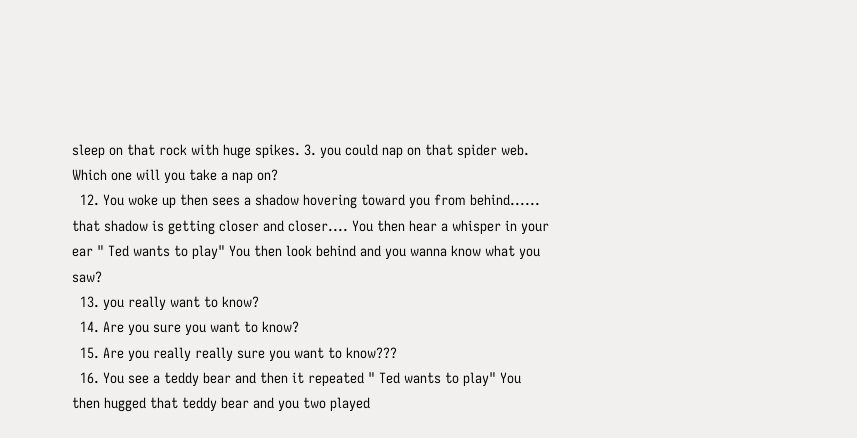sleep on that rock with huge spikes. 3. you could nap on that spider web. Which one will you take a nap on?
  12. You woke up then sees a shadow hovering toward you from behind...... that shadow is getting closer and closer.... You then hear a whisper in your ear " Ted wants to play" You then look behind and you wanna know what you saw?
  13. you really want to know?
  14. Are you sure you want to know?
  15. Are you really really sure you want to know???
  16. You see a teddy bear and then it repeated " Ted wants to play" You then hugged that teddy bear and you two played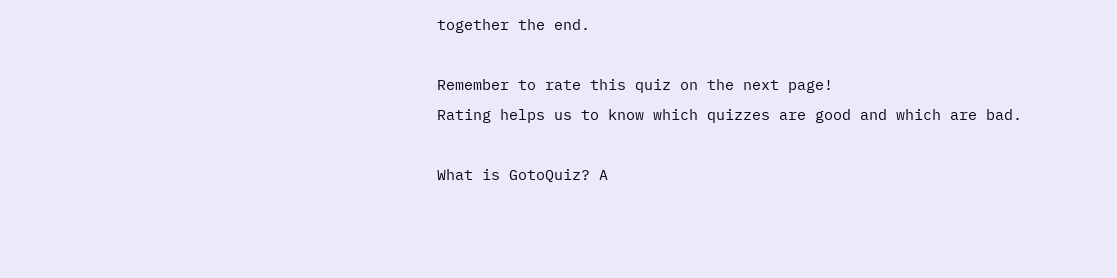together the end.

Remember to rate this quiz on the next page!
Rating helps us to know which quizzes are good and which are bad.

What is GotoQuiz? A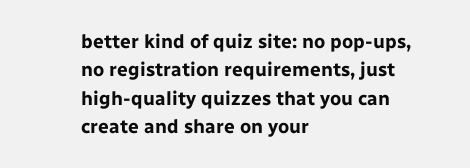better kind of quiz site: no pop-ups, no registration requirements, just high-quality quizzes that you can create and share on your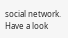social network. Have a look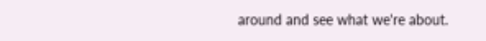around and see what we're about.